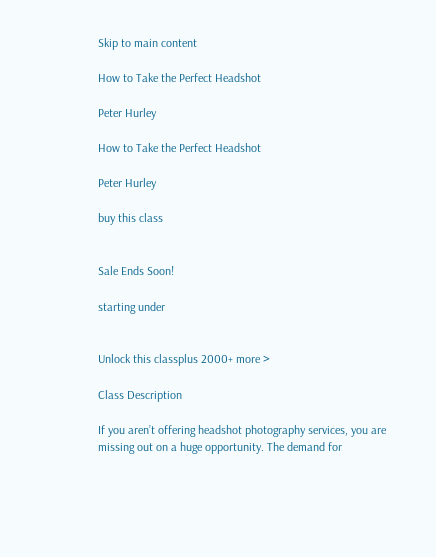Skip to main content

How to Take the Perfect Headshot

Peter Hurley

How to Take the Perfect Headshot

Peter Hurley

buy this class


Sale Ends Soon!

starting under


Unlock this classplus 2000+ more >

Class Description

If you aren’t offering headshot photography services, you are missing out on a huge opportunity. The demand for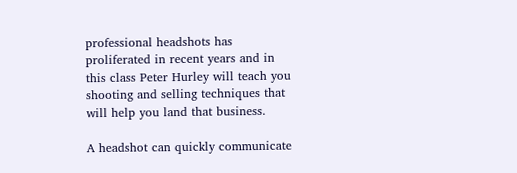professional headshots has proliferated in recent years and in this class Peter Hurley will teach you shooting and selling techniques that will help you land that business.

A headshot can quickly communicate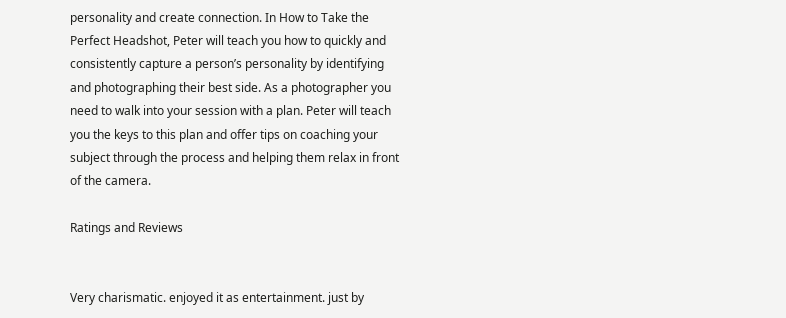personality and create connection. In How to Take the Perfect Headshot, Peter will teach you how to quickly and consistently capture a person’s personality by identifying and photographing their best side. As a photographer you need to walk into your session with a plan. Peter will teach you the keys to this plan and offer tips on coaching your subject through the process and helping them relax in front of the camera.

Ratings and Reviews


Very charismatic. enjoyed it as entertainment. just by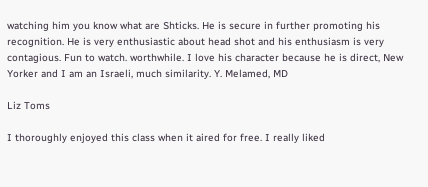watching him you know what are Shticks. He is secure in further promoting his recognition. He is very enthusiastic about head shot and his enthusiasm is very contagious. Fun to watch. worthwhile. I love his character because he is direct, New Yorker and I am an Israeli, much similarity. Y. Melamed, MD

Liz Toms

I thoroughly enjoyed this class when it aired for free. I really liked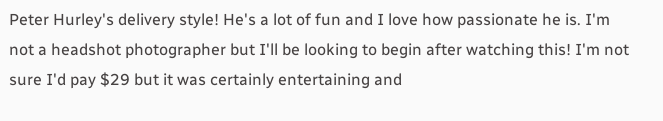Peter Hurley's delivery style! He's a lot of fun and I love how passionate he is. I'm not a headshot photographer but I'll be looking to begin after watching this! I'm not sure I'd pay $29 but it was certainly entertaining and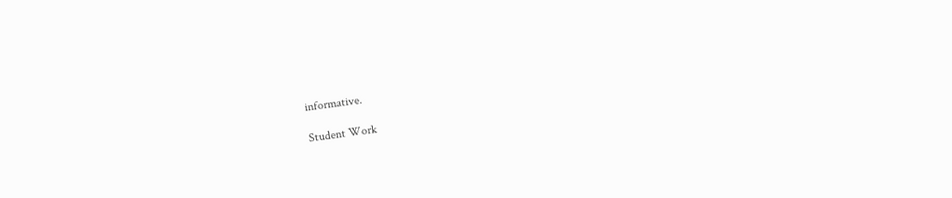informative.

Student Work